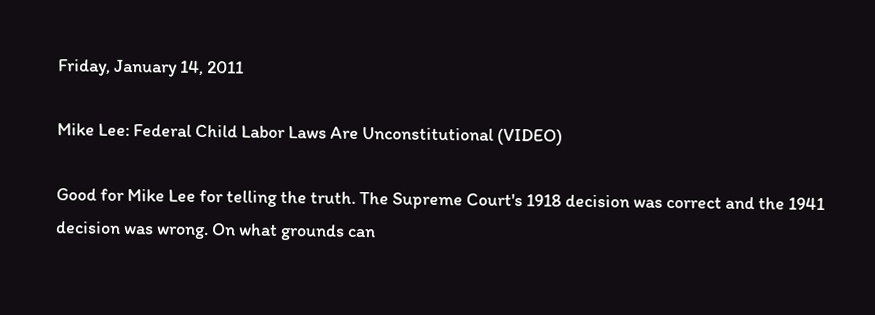Friday, January 14, 2011

Mike Lee: Federal Child Labor Laws Are Unconstitutional (VIDEO)

Good for Mike Lee for telling the truth. The Supreme Court's 1918 decision was correct and the 1941 decision was wrong. On what grounds can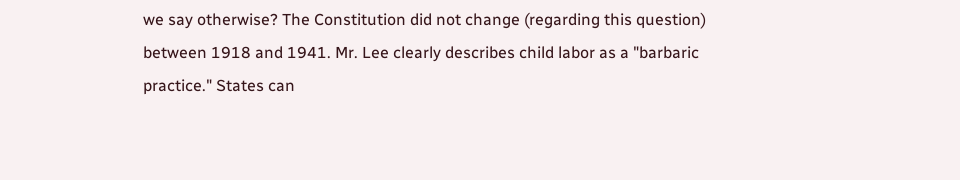we say otherwise? The Constitution did not change (regarding this question) between 1918 and 1941. Mr. Lee clearly describes child labor as a "barbaric practice." States can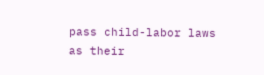pass child-labor laws as their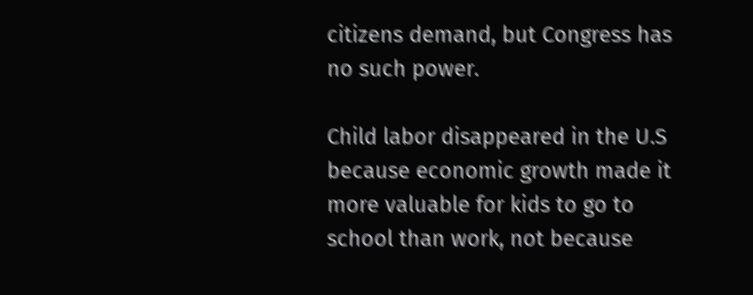citizens demand, but Congress has no such power.

Child labor disappeared in the U.S because economic growth made it more valuable for kids to go to school than work, not because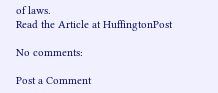of laws.
Read the Article at HuffingtonPost

No comments:

Post a Comment